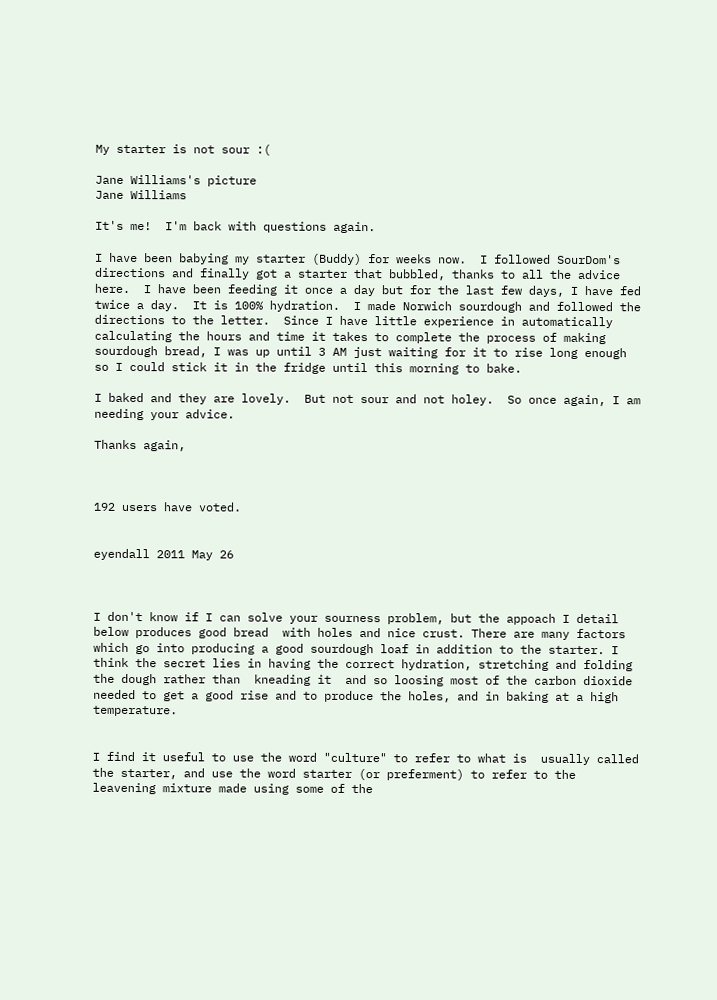My starter is not sour :(

Jane Williams's picture
Jane Williams

It's me!  I'm back with questions again.

I have been babying my starter (Buddy) for weeks now.  I followed SourDom's directions and finally got a starter that bubbled, thanks to all the advice here.  I have been feeding it once a day but for the last few days, I have fed twice a day.  It is 100% hydration.  I made Norwich sourdough and followed the directions to the letter.  Since I have little experience in automatically calculating the hours and time it takes to complete the process of making sourdough bread, I was up until 3 AM just waiting for it to rise long enough so I could stick it in the fridge until this morning to bake.

I baked and they are lovely.  But not sour and not holey.  So once again, I am needing your advice.

Thanks again,



192 users have voted.


eyendall 2011 May 26



I don't know if I can solve your sourness problem, but the appoach I detail below produces good bread  with holes and nice crust. There are many factors which go into producing a good sourdough loaf in addition to the starter. I think the secret lies in having the correct hydration, stretching and folding the dough rather than  kneading it  and so loosing most of the carbon dioxide needed to get a good rise and to produce the holes, and in baking at a high temperature.


I find it useful to use the word "culture" to refer to what is  usually called the starter, and use the word starter (or preferment) to refer to the leavening mixture made using some of the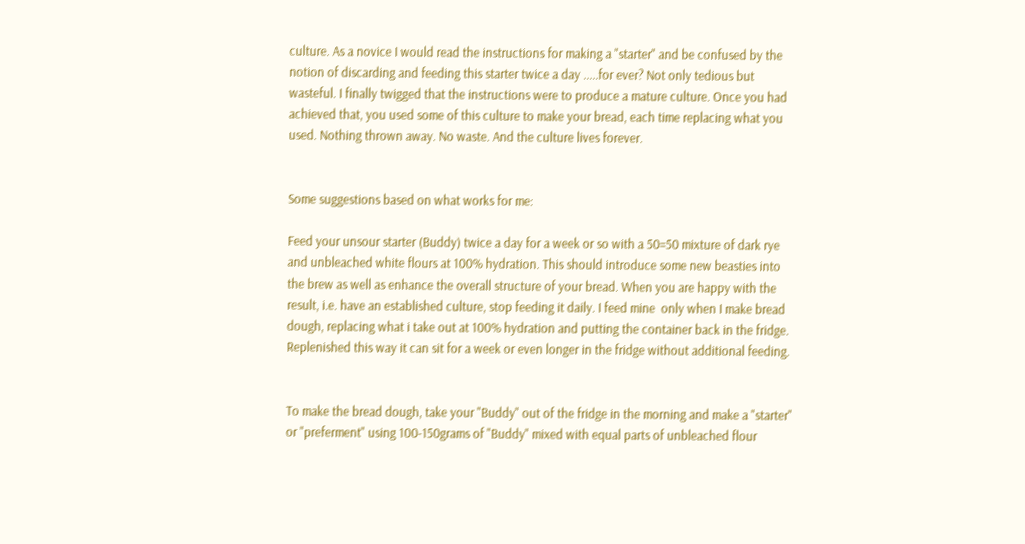culture. As a novice I would read the instructions for making a "starter" and be confused by the notion of discarding and feeding this starter twice a day .....for ever? Not only tedious but wasteful. I finally twigged that the instructions were to produce a mature culture. Once you had achieved that, you used some of this culture to make your bread, each time replacing what you used. Nothing thrown away. No waste. And the culture lives forever.


Some suggestions based on what works for me:

Feed your unsour starter (Buddy) twice a day for a week or so with a 50=50 mixture of dark rye and unbleached white flours at 100% hydration. This should introduce some new beasties into the brew as well as enhance the overall structure of your bread. When you are happy with the result, i.e. have an established culture, stop feeding it daily. I feed mine  only when I make bread dough, replacing what i take out at 100% hydration and putting the container back in the fridge. Replenished this way it can sit for a week or even longer in the fridge without additional feeding.


To make the bread dough, take your "Buddy" out of the fridge in the morning and make a "starter" or "preferment" using 100-150grams of "Buddy" mixed with equal parts of unbleached flour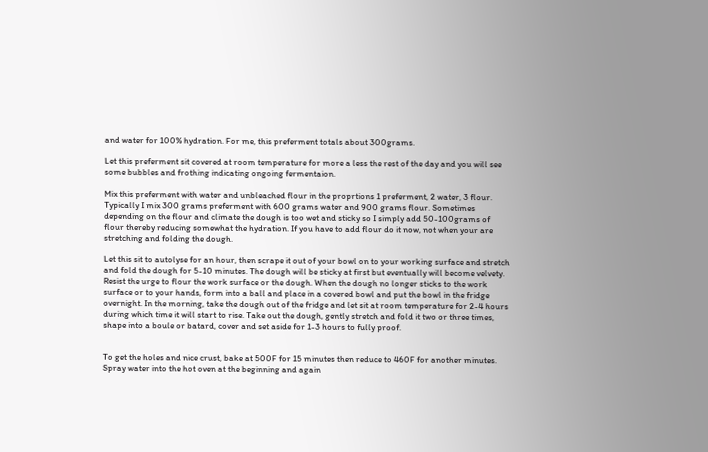and water for 100% hydration. For me, this preferment totals about 300grams.

Let this preferment sit covered at room temperature for more a less the rest of the day and you will see some bubbles and frothing indicating ongoing fermentaion.

Mix this preferment with water and unbleached flour in the proprtions 1 preferment, 2 water, 3 flour. Typically I mix 300 grams preferment with 600 grams water and 900 grams flour. Sometimes depending on the flour and climate the dough is too wet and sticky so I simply add 50-100grams of flour thereby reducing somewhat the hydration. If you have to add flour do it now, not when your are stretching and folding the dough.

Let this sit to autolyse for an hour, then scrape it out of your bowl on to your working surface and stretch and fold the dough for 5-10 minutes. The dough will be sticky at first but eventually will become velvety. Resist the urge to flour the work surface or the dough. When the dough no longer sticks to the work surface or to your hands, form into a ball and place in a covered bowl and put the bowl in the fridge overnight. In the morning, take the dough out of the fridge and let sit at room temperature for 2-4 hours during which time it will start to rise. Take out the dough, gently stretch and fold it two or three times, shape into a boule or batard, cover and set aside for 1-3 hours to fully proof.


To get the holes and nice crust, bake at 500F for 15 minutes then reduce to 460F for another minutes. Spray water into the hot oven at the beginning and again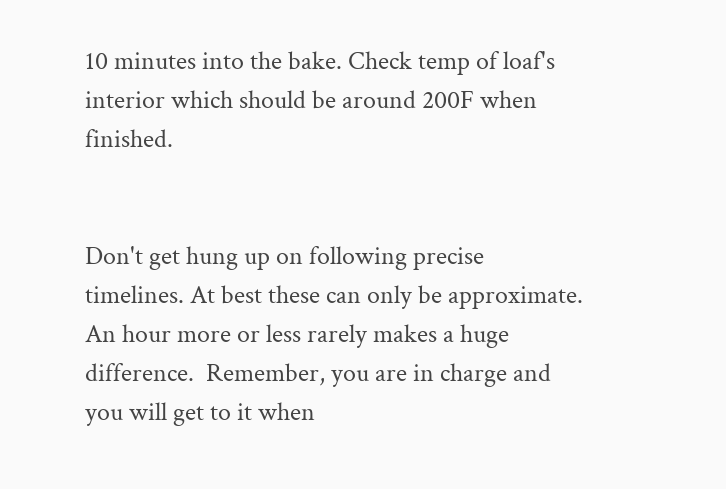10 minutes into the bake. Check temp of loaf's interior which should be around 200F when finished.


Don't get hung up on following precise timelines. At best these can only be approximate. An hour more or less rarely makes a huge difference.  Remember, you are in charge and you will get to it when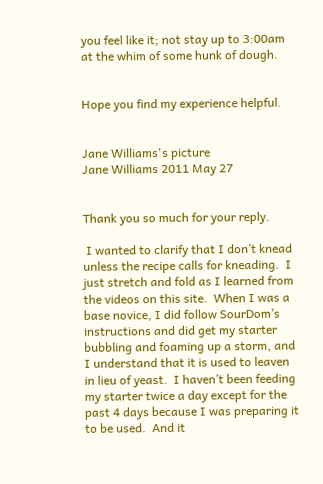you feel like it; not stay up to 3:00am at the whim of some hunk of dough.


Hope you find my experience helpful.


Jane Williams's picture
Jane Williams 2011 May 27


Thank you so much for your reply.

 I wanted to clarify that I don’t knead unless the recipe calls for kneading.  I just stretch and fold as I learned from the videos on this site.  When I was a base novice, I did follow SourDom’s instructions and did get my starter bubbling and foaming up a storm, and I understand that it is used to leaven in lieu of yeast.  I haven’t been feeding my starter twice a day except for the past 4 days because I was preparing it to be used.  And it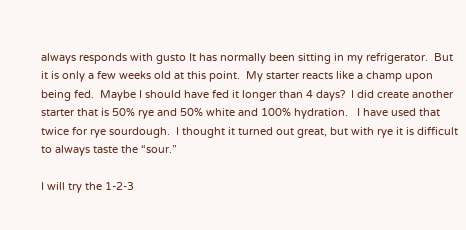always responds with gusto It has normally been sitting in my refrigerator.  But it is only a few weeks old at this point.  My starter reacts like a champ upon being fed.  Maybe I should have fed it longer than 4 days?  I did create another starter that is 50% rye and 50% white and 100% hydration.   I have used that twice for rye sourdough.  I thought it turned out great, but with rye it is difficult to always taste the “sour.”

I will try the 1-2-3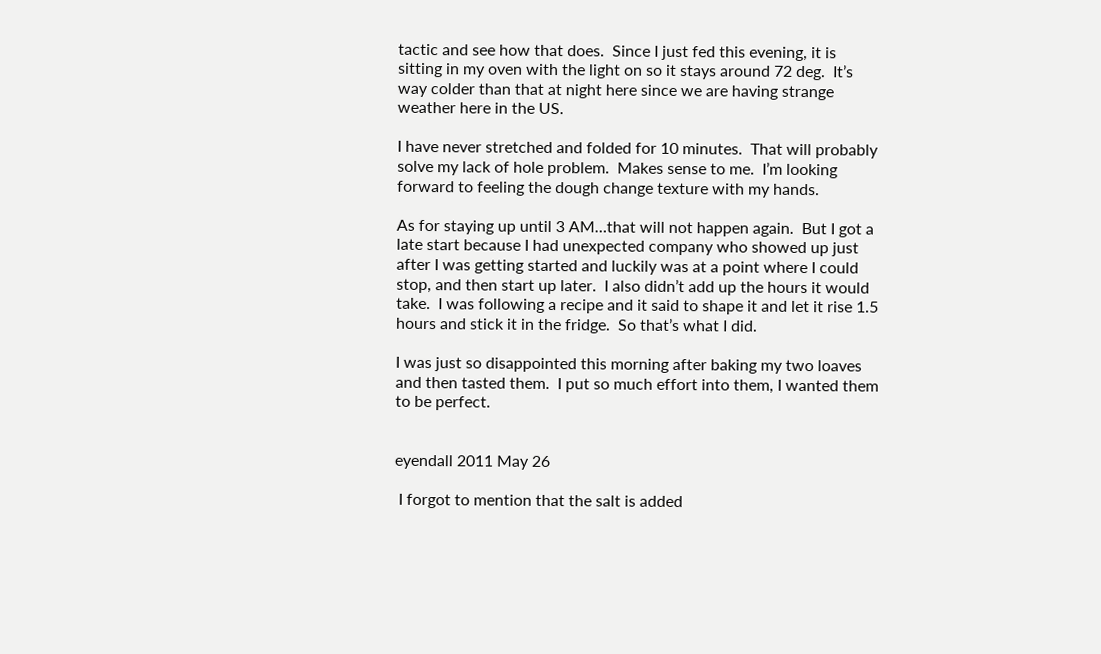tactic and see how that does.  Since I just fed this evening, it is sitting in my oven with the light on so it stays around 72 deg.  It’s way colder than that at night here since we are having strange weather here in the US.

I have never stretched and folded for 10 minutes.  That will probably solve my lack of hole problem.  Makes sense to me.  I’m looking forward to feeling the dough change texture with my hands.

As for staying up until 3 AM…that will not happen again.  But I got a late start because I had unexpected company who showed up just after I was getting started and luckily was at a point where I could stop, and then start up later.  I also didn’t add up the hours it would take.  I was following a recipe and it said to shape it and let it rise 1.5 hours and stick it in the fridge.  So that’s what I did.

I was just so disappointed this morning after baking my two loaves and then tasted them.  I put so much effort into them, I wanted them to be perfect.


eyendall 2011 May 26

 I forgot to mention that the salt is added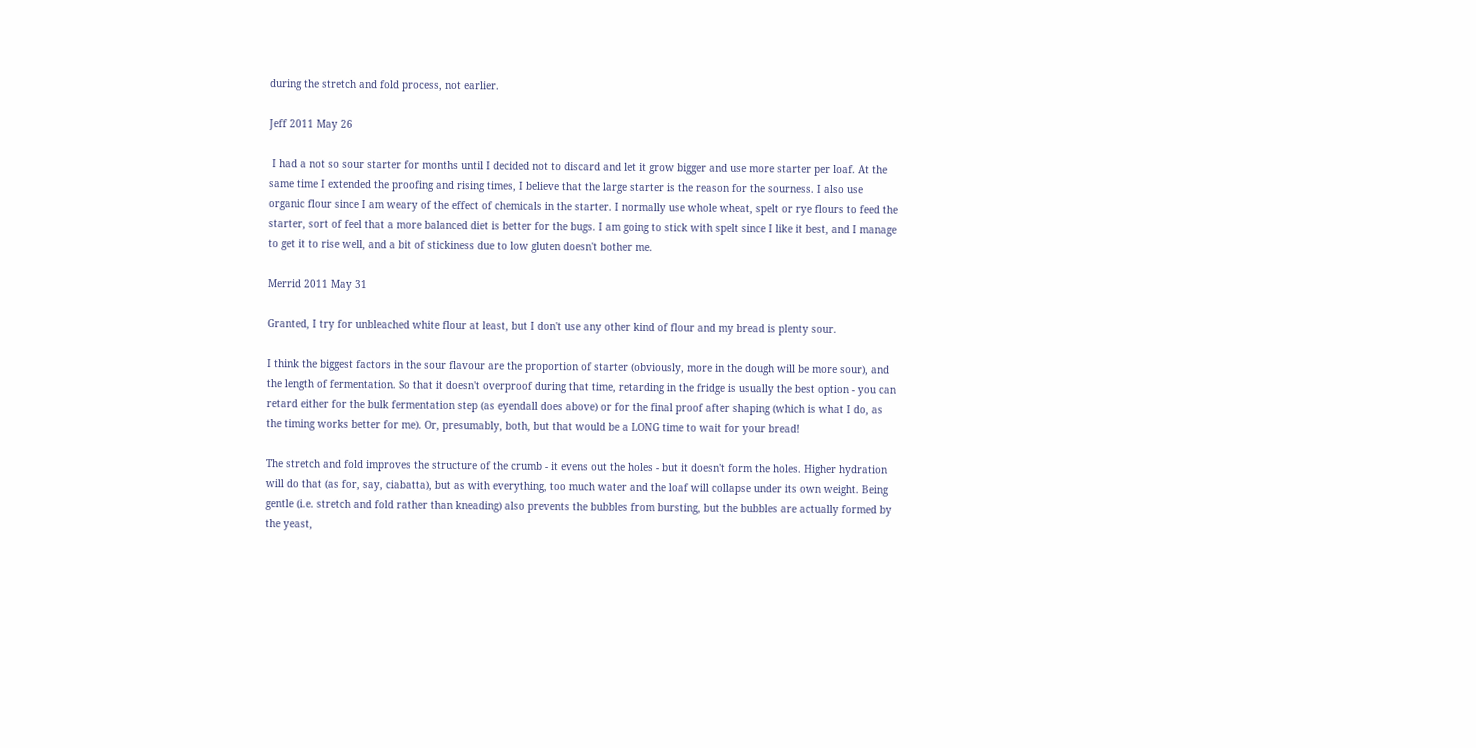during the stretch and fold process, not earlier.

Jeff 2011 May 26

 I had a not so sour starter for months until I decided not to discard and let it grow bigger and use more starter per loaf. At the same time I extended the proofing and rising times, I believe that the large starter is the reason for the sourness. I also use organic flour since I am weary of the effect of chemicals in the starter. I normally use whole wheat, spelt or rye flours to feed the starter, sort of feel that a more balanced diet is better for the bugs. I am going to stick with spelt since I like it best, and I manage to get it to rise well, and a bit of stickiness due to low gluten doesn't bother me.

Merrid 2011 May 31

Granted, I try for unbleached white flour at least, but I don't use any other kind of flour and my bread is plenty sour.

I think the biggest factors in the sour flavour are the proportion of starter (obviously, more in the dough will be more sour), and the length of fermentation. So that it doesn't overproof during that time, retarding in the fridge is usually the best option - you can retard either for the bulk fermentation step (as eyendall does above) or for the final proof after shaping (which is what I do, as the timing works better for me). Or, presumably, both, but that would be a LONG time to wait for your bread!

The stretch and fold improves the structure of the crumb - it evens out the holes - but it doesn't form the holes. Higher hydration will do that (as for, say, ciabatta), but as with everything, too much water and the loaf will collapse under its own weight. Being gentle (i.e. stretch and fold rather than kneading) also prevents the bubbles from bursting, but the bubbles are actually formed by the yeast,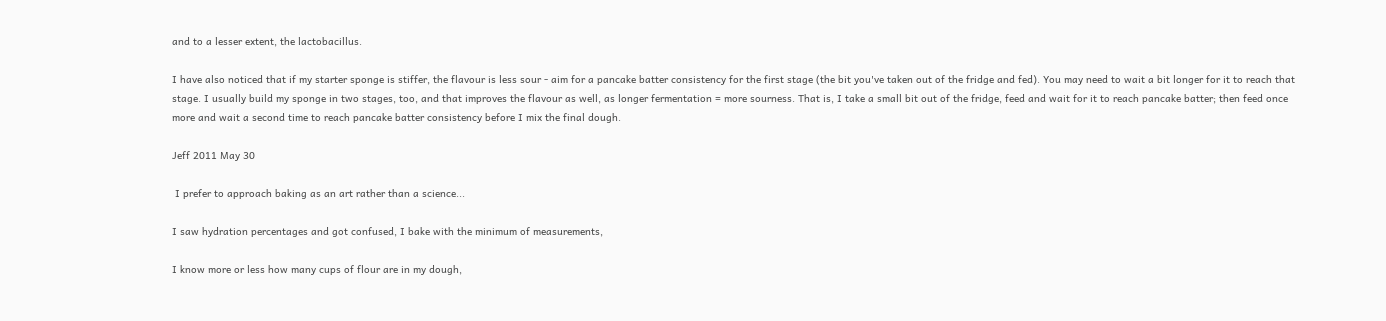and to a lesser extent, the lactobacillus.

I have also noticed that if my starter sponge is stiffer, the flavour is less sour - aim for a pancake batter consistency for the first stage (the bit you've taken out of the fridge and fed). You may need to wait a bit longer for it to reach that stage. I usually build my sponge in two stages, too, and that improves the flavour as well, as longer fermentation = more sourness. That is, I take a small bit out of the fridge, feed and wait for it to reach pancake batter; then feed once more and wait a second time to reach pancake batter consistency before I mix the final dough.

Jeff 2011 May 30

 I prefer to approach baking as an art rather than a science...

I saw hydration percentages and got confused, I bake with the minimum of measurements,

I know more or less how many cups of flour are in my dough,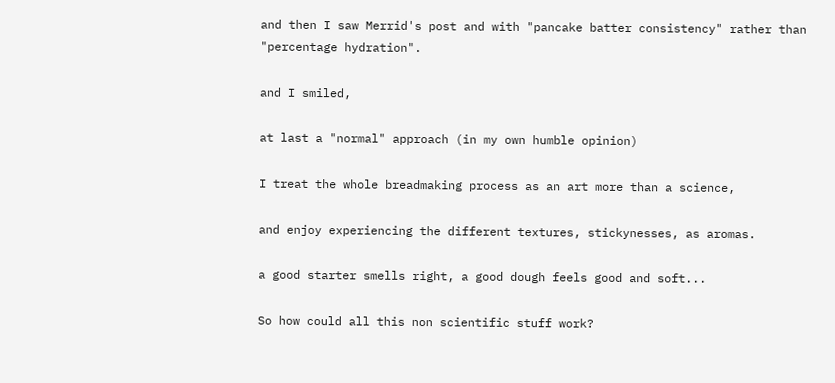and then I saw Merrid's post and with "pancake batter consistency" rather than "percentage hydration".

and I smiled,

at last a "normal" approach (in my own humble opinion)

I treat the whole breadmaking process as an art more than a science,

and enjoy experiencing the different textures, stickynesses, as aromas.

a good starter smells right, a good dough feels good and soft...

So how could all this non scientific stuff work?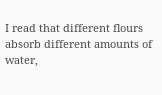I read that different flours absorb different amounts of water,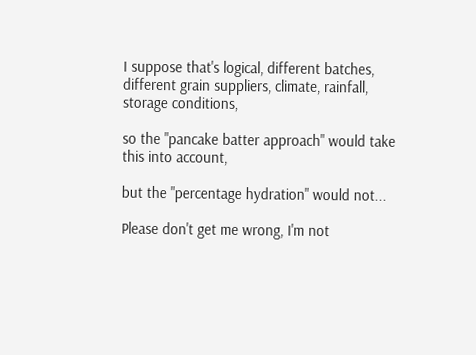I suppose that's logical, different batches, different grain suppliers, climate, rainfall, storage conditions,

so the "pancake batter approach" would take this into account,

but the "percentage hydration" would not...

Please don't get me wrong, I'm not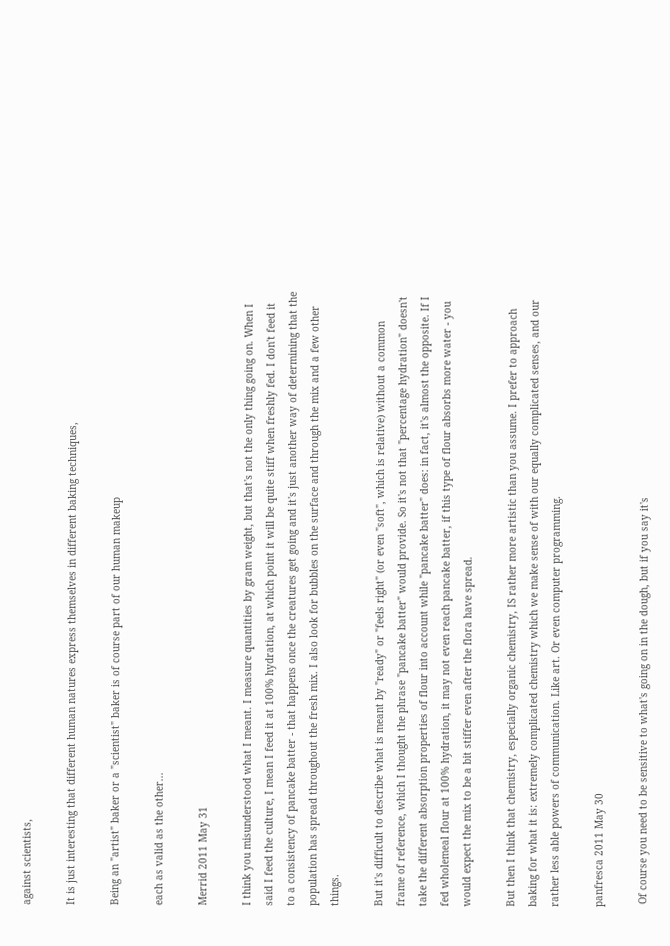against scientists,

It is just interesting that different human natures express themselves in different baking techniques,

Being an "artist" baker or a "scientist" baker is of course part of our human makeup

each as valid as the other...

Merrid 2011 May 31

I think you misunderstood what I meant. I measure quantities by gram weight, but that's not the only thing going on. When I said I feed the culture, I mean I feed it at 100% hydration, at which point it will be quite stiff when freshly fed. I don't feed it to a consistency of pancake batter - that happens once the creatures get going and it's just another way of determining that the population has spread throughout the fresh mix. I also look for bubbles on the surface and through the mix and a few other things.

But it's difficult to describe what is meant by "ready" or "feels right" (or even "soft", which is relative) without a common frame of reference, which I thought the phrase "pancake batter" would provide. So it's not that "percentage hydration" doesn't take the different absorption properties of flour into account while "pancake batter" does: in fact, it's almost the opposite. If I fed wholemeal flour at 100% hydration, it may not even reach pancake batter, if this type of flour absorbs more water - you would expect the mix to be a bit stiffer even after the flora have spread.

But then I think that chemistry, especially organic chemistry, IS rather more artistic than you assume. I prefer to approach baking for what it is: extremely complicated chemistry which we make sense of with our equally complicated senses, and our rather less able powers of communication. Like art. Or even computer programming.

panfresca 2011 May 30

 Of course you need to be sensitive to what's going on in the dough, but if you say it's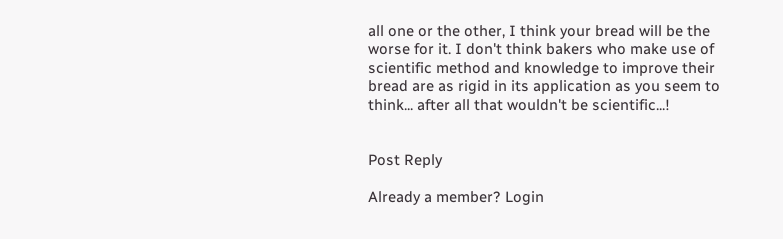all one or the other, I think your bread will be the worse for it. I don't think bakers who make use of scientific method and knowledge to improve their bread are as rigid in its application as you seem to think... after all that wouldn't be scientific...!


Post Reply

Already a member? Login